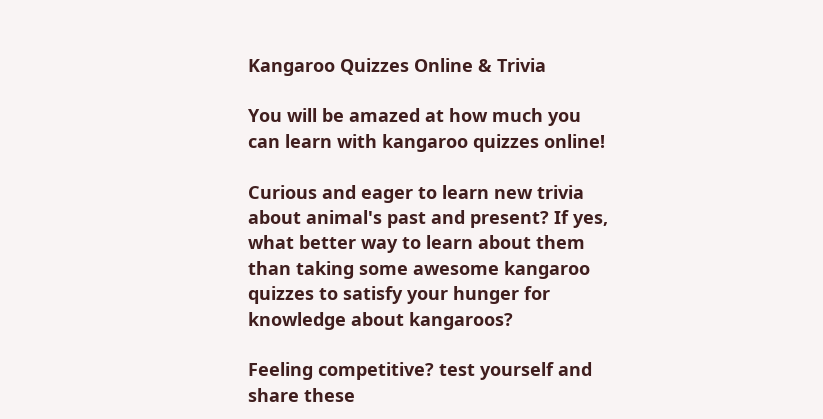Kangaroo Quizzes Online & Trivia

You will be amazed at how much you can learn with kangaroo quizzes online!

Curious and eager to learn new trivia about animal's past and present? If yes, what better way to learn about them than taking some awesome kangaroo quizzes to satisfy your hunger for knowledge about kangaroos?

Feeling competitive? test yourself and share these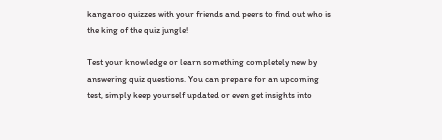kangaroo quizzes with your friends and peers to find out who is the king of the quiz jungle!

Test your knowledge or learn something completely new by answering quiz questions. You can prepare for an upcoming test, simply keep yourself updated or even get insights into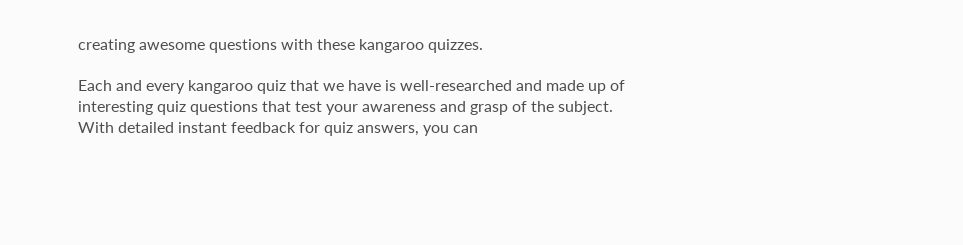creating awesome questions with these kangaroo quizzes.

Each and every kangaroo quiz that we have is well-researched and made up of interesting quiz questions that test your awareness and grasp of the subject. With detailed instant feedback for quiz answers, you can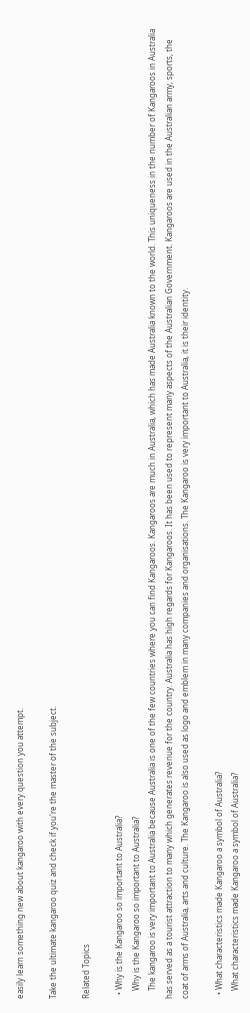easily learn something new about kangaroo with every question you attempt.

Take the ultimate kangaroo quiz and check if you're the master of the subject.

Related Topics

  • Why is the Kangaroo so important to Australia?
    Why is the Kangaroo so important to Australia?
    The kangaroo is very important to Australia because Australia is one of the few countries where you can find Kangaroos. Kangaroos are much in Australia, which has made Australia known to the world. This uniqueness in the number of Kangaroos in Australia has served as a tourist attraction to many which generates revenue for the country. Australia has high regards for Kangaroos. It has been used to represent many aspects of the Australian Government. Kangaroos are used in the Australian army, sports, the coat of arms of Australia, arts and culture. The Kangaroo is also used as logo and emblem in many companies and organisations. The Kangaroo is very important to Australia, it is their identity.

  • What characteristics made Kangaroo a symbol of Australia?
    What characteristics made Kangaroo a symbol of Australia?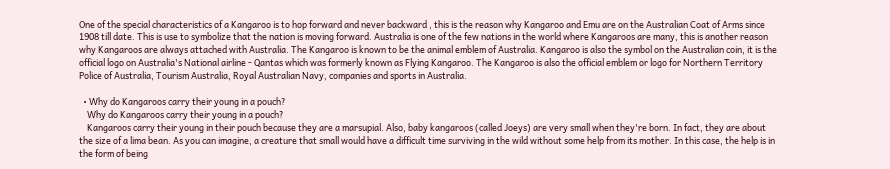One of the special characteristics of a Kangaroo is to hop forward and never backward , this is the reason why Kangaroo and Emu are on the Australian Coat of Arms since 1908 till date. This is use to symbolize that the nation is moving forward. Australia is one of the few nations in the world where Kangaroos are many, this is another reason why Kangaroos are always attached with Australia. The Kangaroo is known to be the animal emblem of Australia. Kangaroo is also the symbol on the Australian coin, it is the official logo on Australia's National airline - Qantas which was formerly known as Flying Kangaroo. The Kangaroo is also the official emblem or logo for Northern Territory Police of Australia, Tourism Australia, Royal Australian Navy, companies and sports in Australia.

  • Why do Kangaroos carry their young in a pouch?
    Why do Kangaroos carry their young in a pouch?
    Kangaroos carry their young in their pouch because they are a marsupial. Also, baby kangaroos (called Joeys) are very small when they're born. In fact, they are about the size of a lima bean. As you can imagine, a creature that small would have a difficult time surviving in the wild without some help from its mother. In this case, the help is in the form of being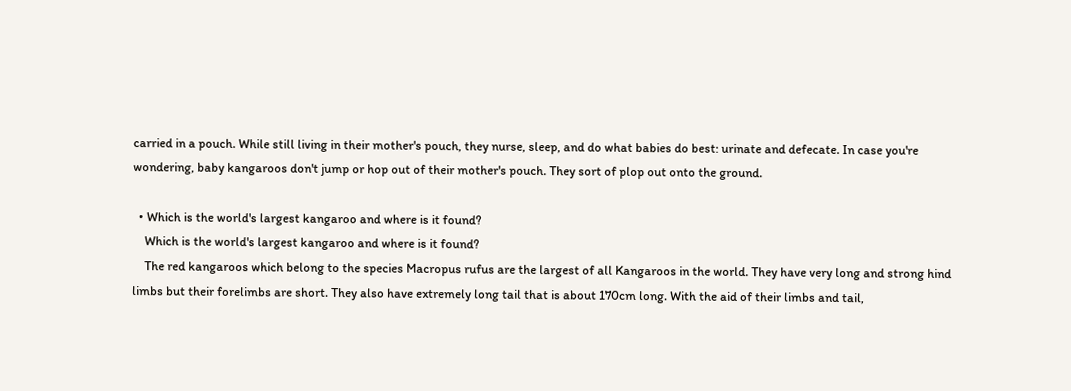carried in a pouch. While still living in their mother's pouch, they nurse, sleep, and do what babies do best: urinate and defecate. In case you're wondering, baby kangaroos don't jump or hop out of their mother's pouch. They sort of plop out onto the ground.

  • Which is the world's largest kangaroo and where is it found?
    Which is the world's largest kangaroo and where is it found?
    The red kangaroos which belong to the species Macropus rufus are the largest of all Kangaroos in the world. They have very long and strong hind limbs but their forelimbs are short. They also have extremely long tail that is about 170cm long. With the aid of their limbs and tail,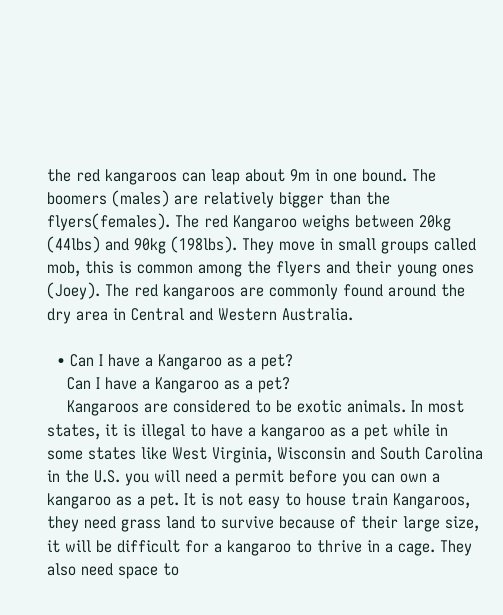the red kangaroos can leap about 9m in one bound. The boomers (males) are relatively bigger than the flyers(females). The red Kangaroo weighs between 20kg (44lbs) and 90kg (198lbs). They move in small groups called mob, this is common among the flyers and their young ones (Joey). The red kangaroos are commonly found around the dry area in Central and Western Australia.

  • Can I have a Kangaroo as a pet?
    Can I have a Kangaroo as a pet?
    Kangaroos are considered to be exotic animals. In most states, it is illegal to have a kangaroo as a pet while in some states like West Virginia, Wisconsin and South Carolina in the U.S. you will need a permit before you can own a kangaroo as a pet. It is not easy to house train Kangaroos, they need grass land to survive because of their large size, it will be difficult for a kangaroo to thrive in a cage. They also need space to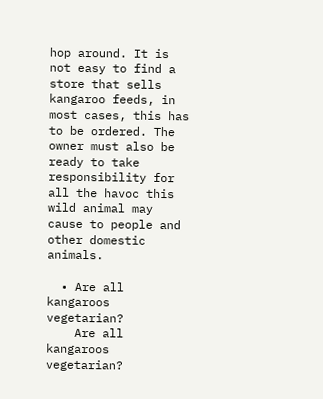hop around. It is not easy to find a store that sells kangaroo feeds, in most cases, this has to be ordered. The owner must also be ready to take responsibility for all the havoc this wild animal may cause to people and other domestic animals.

  • Are all kangaroos vegetarian?
    Are all kangaroos vegetarian?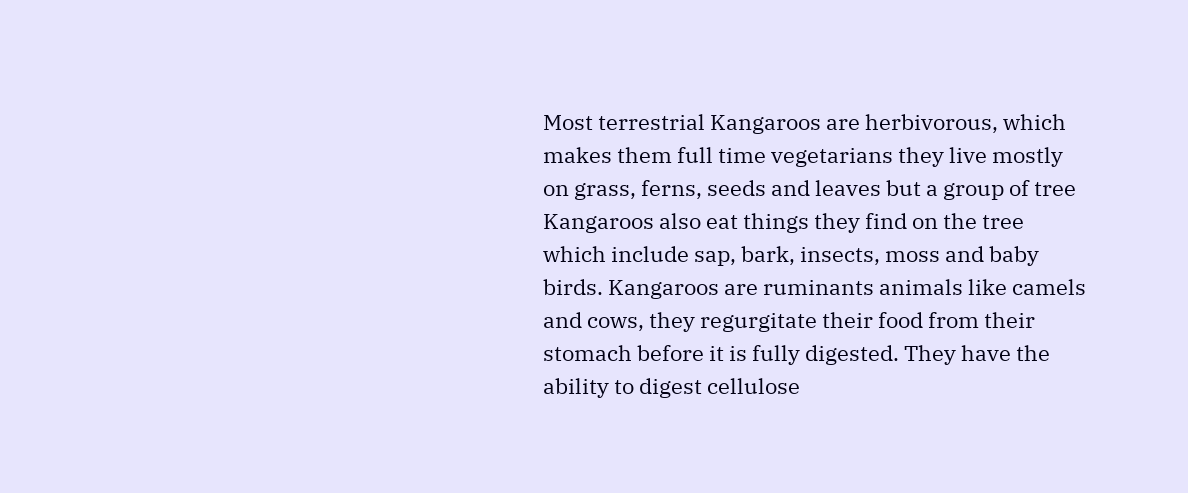Most terrestrial Kangaroos are herbivorous, which makes them full time vegetarians they live mostly on grass, ferns, seeds and leaves but a group of tree Kangaroos also eat things they find on the tree which include sap, bark, insects, moss and baby birds. Kangaroos are ruminants animals like camels and cows, they regurgitate their food from their stomach before it is fully digested. They have the ability to digest cellulose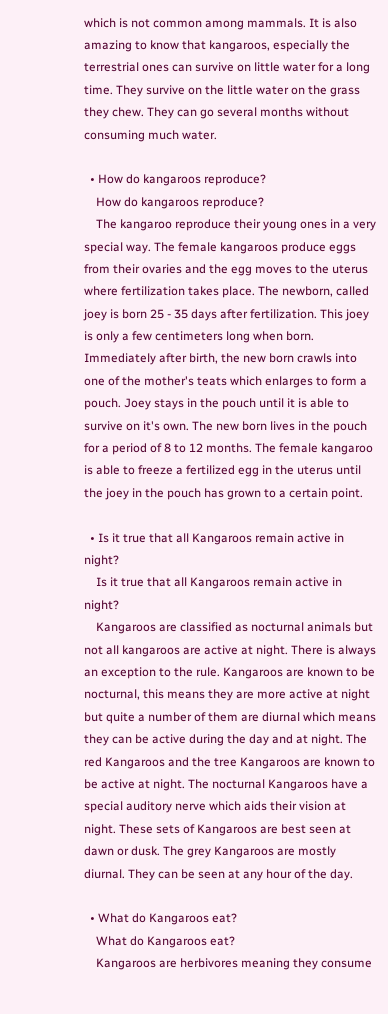which is not common among mammals. It is also amazing to know that kangaroos, especially the terrestrial ones can survive on little water for a long time. They survive on the little water on the grass they chew. They can go several months without consuming much water.

  • How do kangaroos reproduce?
    How do kangaroos reproduce?
    The kangaroo reproduce their young ones in a very special way. The female kangaroos produce eggs from their ovaries and the egg moves to the uterus where fertilization takes place. The newborn, called joey is born 25 - 35 days after fertilization. This joey is only a few centimeters long when born. Immediately after birth, the new born crawls into one of the mother's teats which enlarges to form a pouch. Joey stays in the pouch until it is able to survive on it's own. The new born lives in the pouch for a period of 8 to 12 months. The female kangaroo is able to freeze a fertilized egg in the uterus until the joey in the pouch has grown to a certain point.

  • Is it true that all Kangaroos remain active in night?
    Is it true that all Kangaroos remain active in night?
    Kangaroos are classified as nocturnal animals but not all kangaroos are active at night. There is always an exception to the rule. Kangaroos are known to be nocturnal, this means they are more active at night but quite a number of them are diurnal which means they can be active during the day and at night. The red Kangaroos and the tree Kangaroos are known to be active at night. The nocturnal Kangaroos have a special auditory nerve which aids their vision at night. These sets of Kangaroos are best seen at dawn or dusk. The grey Kangaroos are mostly diurnal. They can be seen at any hour of the day.

  • What do Kangaroos eat?
    What do Kangaroos eat?
    Kangaroos are herbivores meaning they consume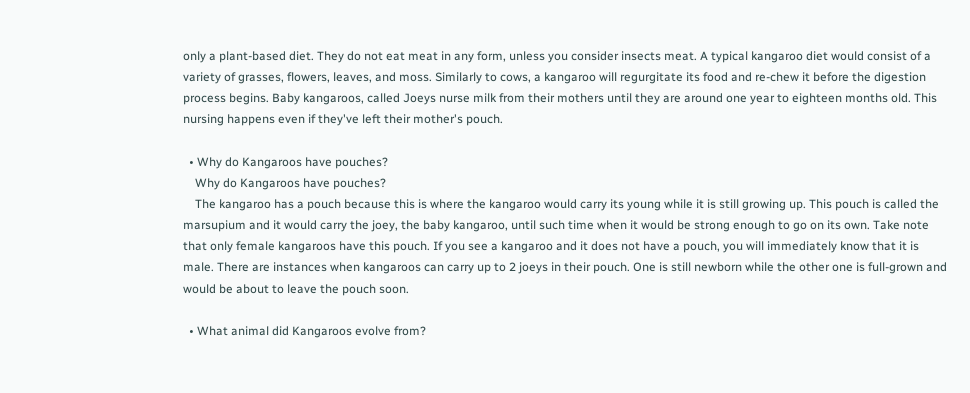only a plant-based diet. They do not eat meat in any form, unless you consider insects meat. A typical kangaroo diet would consist of a variety of grasses, flowers, leaves, and moss. Similarly to cows, a kangaroo will regurgitate its food and re-chew it before the digestion process begins. Baby kangaroos, called Joeys nurse milk from their mothers until they are around one year to eighteen months old. This nursing happens even if they've left their mother's pouch.

  • Why do Kangaroos have pouches?
    Why do Kangaroos have pouches?
    The kangaroo has a pouch because this is where the kangaroo would carry its young while it is still growing up. This pouch is called the marsupium and it would carry the joey, the baby kangaroo, until such time when it would be strong enough to go on its own. Take note that only female kangaroos have this pouch. If you see a kangaroo and it does not have a pouch, you will immediately know that it is male. There are instances when kangaroos can carry up to 2 joeys in their pouch. One is still newborn while the other one is full-grown and would be about to leave the pouch soon.

  • What animal did Kangaroos evolve from?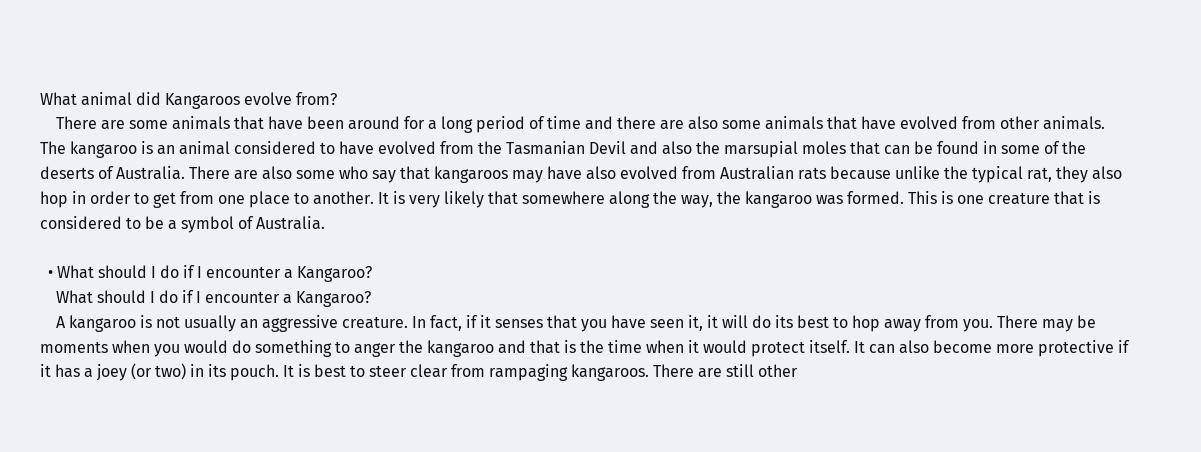What animal did Kangaroos evolve from?
    There are some animals that have been around for a long period of time and there are also some animals that have evolved from other animals. The kangaroo is an animal considered to have evolved from the Tasmanian Devil and also the marsupial moles that can be found in some of the deserts of Australia. There are also some who say that kangaroos may have also evolved from Australian rats because unlike the typical rat, they also hop in order to get from one place to another. It is very likely that somewhere along the way, the kangaroo was formed. This is one creature that is considered to be a symbol of Australia.

  • What should I do if I encounter a Kangaroo?
    What should I do if I encounter a Kangaroo?
    A kangaroo is not usually an aggressive creature. In fact, if it senses that you have seen it, it will do its best to hop away from you. There may be moments when you would do something to anger the kangaroo and that is the time when it would protect itself. It can also become more protective if it has a joey (or two) in its pouch. It is best to steer clear from rampaging kangaroos. There are still other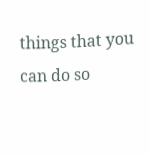things that you can do so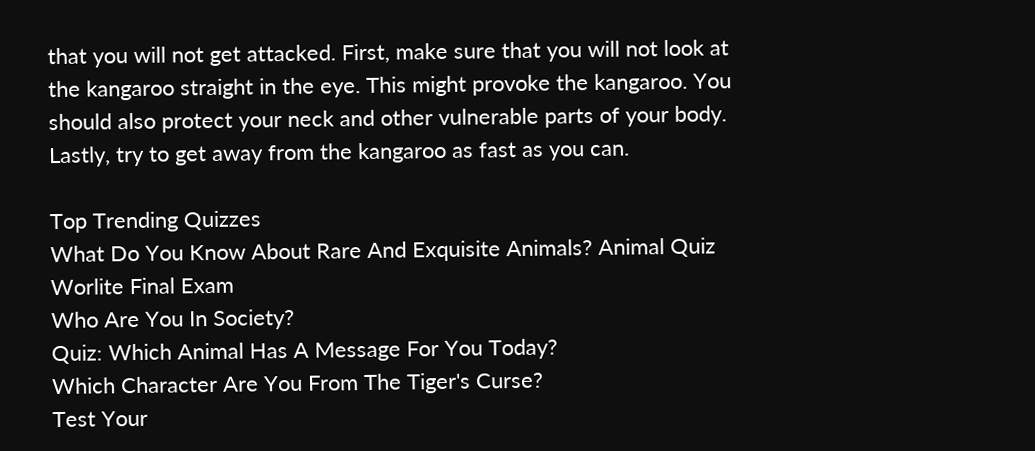that you will not get attacked. First, make sure that you will not look at the kangaroo straight in the eye. This might provoke the kangaroo. You should also protect your neck and other vulnerable parts of your body. Lastly, try to get away from the kangaroo as fast as you can.

Top Trending Quizzes
What Do You Know About Rare And Exquisite Animals? Animal Quiz
Worlite Final Exam
Who Are You In Society?
Quiz: Which Animal Has A Message For You Today?
Which Character Are You From The Tiger's Curse?
Test Your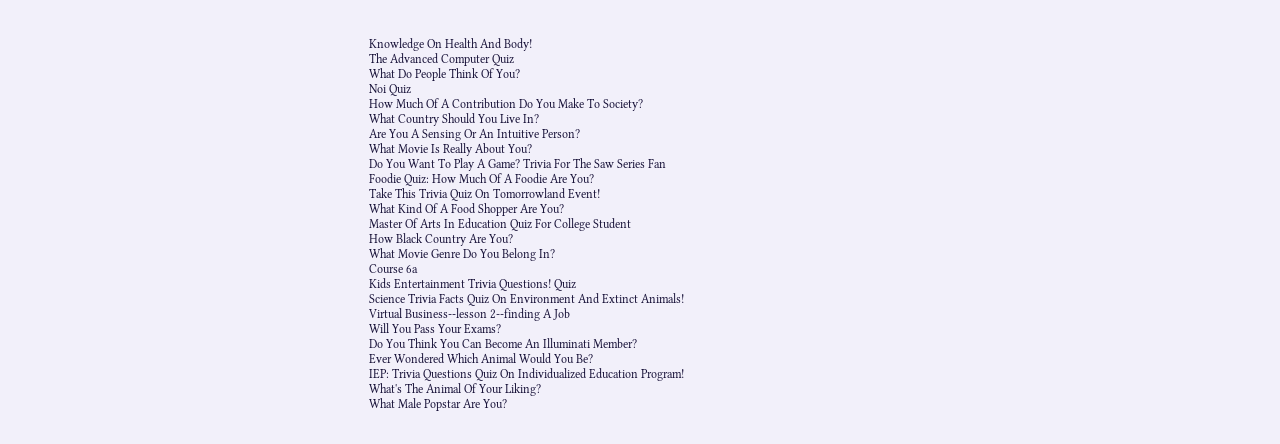Knowledge On Health And Body!
The Advanced Computer Quiz
What Do People Think Of You?
Noi Quiz
How Much Of A Contribution Do You Make To Society?
What Country Should You Live In?
Are You A Sensing Or An Intuitive Person?
What Movie Is Really About You?
Do You Want To Play A Game? Trivia For The Saw Series Fan
Foodie Quiz: How Much Of A Foodie Are You?
Take This Trivia Quiz On Tomorrowland Event!
What Kind Of A Food Shopper Are You?
Master Of Arts In Education Quiz For College Student
How Black Country Are You?
What Movie Genre Do You Belong In?
Course 6a
Kids Entertainment Trivia Questions! Quiz
Science Trivia Facts Quiz On Environment And Extinct Animals!
Virtual Business--lesson 2--finding A Job
Will You Pass Your Exams?
Do You Think You Can Become An Illuminati Member?
Ever Wondered Which Animal Would You Be?
IEP: Trivia Questions Quiz On Individualized Education Program!
What's The Animal Of Your Liking?
What Male Popstar Are You?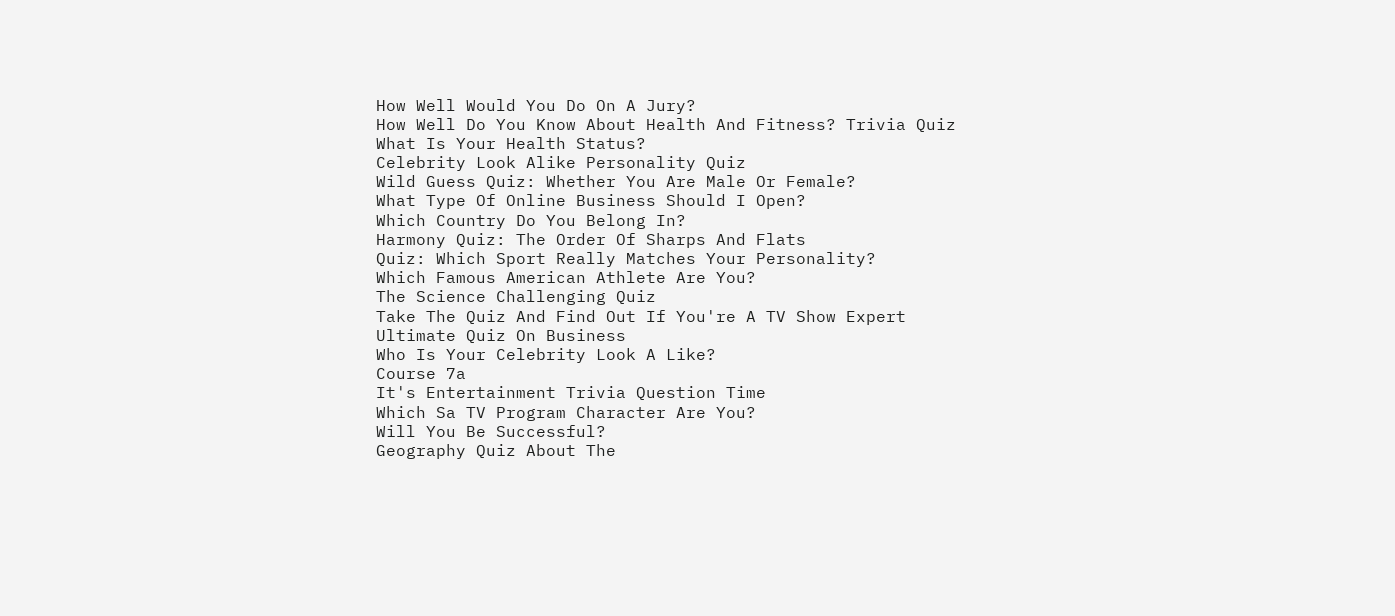How Well Would You Do On A Jury?
How Well Do You Know About Health And Fitness? Trivia Quiz
What Is Your Health Status?
Celebrity Look Alike Personality Quiz
Wild Guess Quiz: Whether You Are Male Or Female?
What Type Of Online Business Should I Open?
Which Country Do You Belong In?
Harmony Quiz: The Order Of Sharps And Flats
Quiz: Which Sport Really Matches Your Personality?
Which Famous American Athlete Are You?
The Science Challenging Quiz
Take The Quiz And Find Out If You're A TV Show Expert
Ultimate Quiz On Business
Who Is Your Celebrity Look A Like?
Course 7a
It's Entertainment Trivia Question Time
Which Sa TV Program Character Are You?
Will You Be Successful?
Geography Quiz About The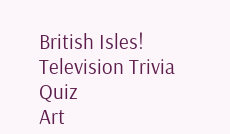British Isles!
Television Trivia Quiz
Art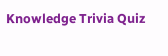Knowledge Trivia Quiz